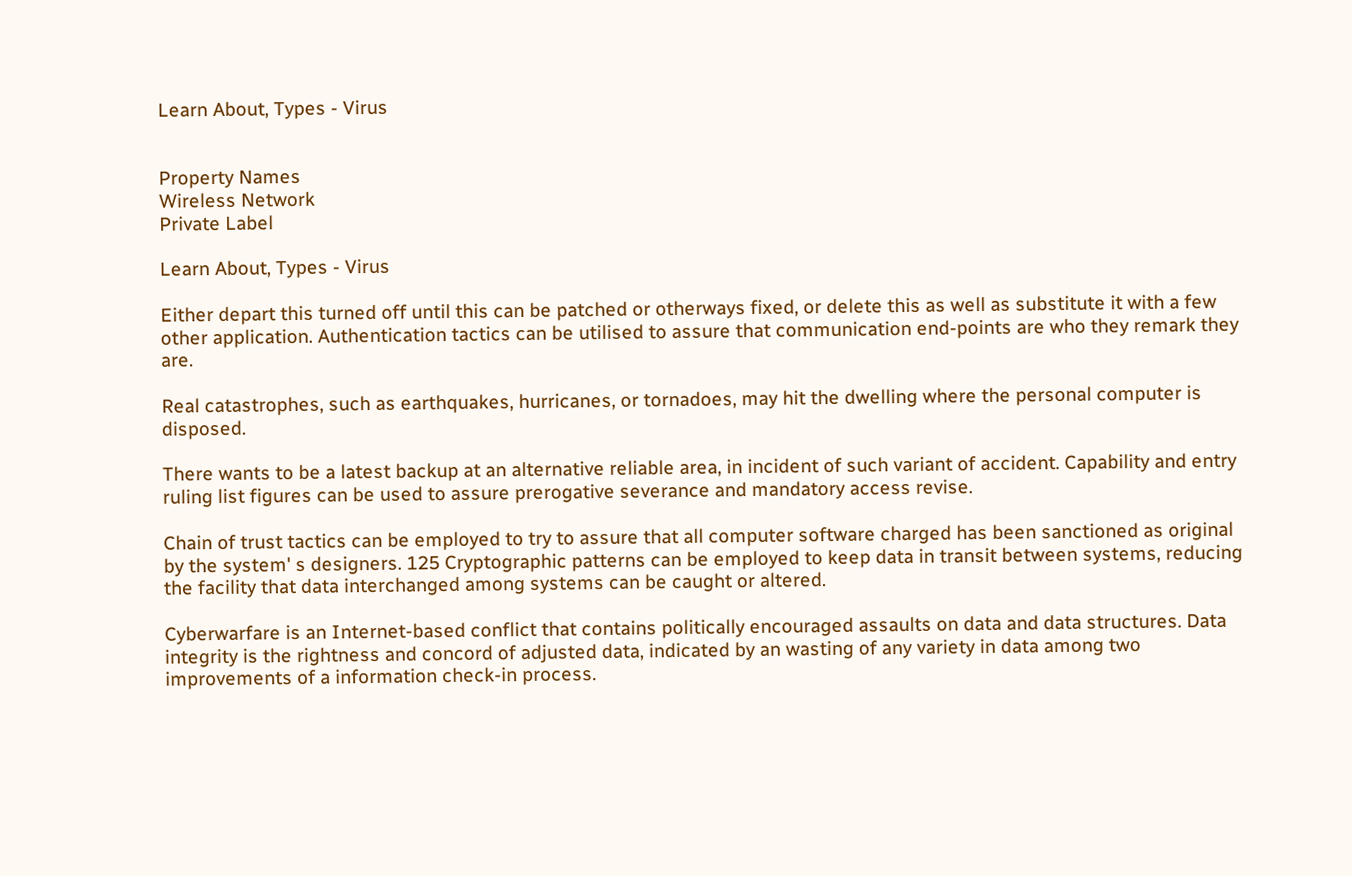Learn About, Types - Virus


Property Names
Wireless Network
Private Label

Learn About, Types - Virus

Either depart this turned off until this can be patched or otherways fixed, or delete this as well as substitute it with a few other application. Authentication tactics can be utilised to assure that communication end-points are who they remark they are.

Real catastrophes, such as earthquakes, hurricanes, or tornadoes, may hit the dwelling where the personal computer is disposed.

There wants to be a latest backup at an alternative reliable area, in incident of such variant of accident. Capability and entry ruling list figures can be used to assure prerogative severance and mandatory access revise.

Chain of trust tactics can be employed to try to assure that all computer software charged has been sanctioned as original by the system' s designers. 125 Cryptographic patterns can be employed to keep data in transit between systems, reducing the facility that data interchanged among systems can be caught or altered.

Cyberwarfare is an Internet-based conflict that contains politically encouraged assaults on data and data structures. Data integrity is the rightness and concord of adjusted data, indicated by an wasting of any variety in data among two improvements of a information check-in process.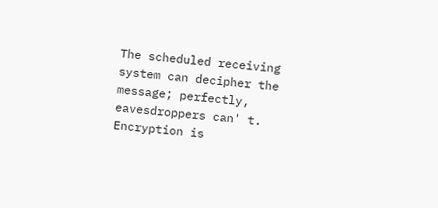The scheduled receiving system can decipher the message; perfectly, eavesdroppers can' t. Encryption is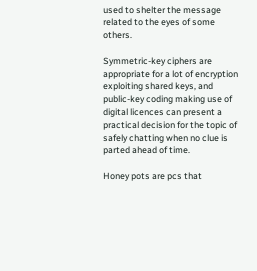used to shelter the message related to the eyes of some others.

Symmetric-key ciphers are appropriate for a lot of encryption exploiting shared keys, and public-key coding making use of digital licences can present a practical decision for the topic of safely chatting when no clue is parted ahead of time.

Honey pots are pcs that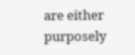are either purposely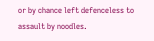or by chance left defenceless to assault by noodles.